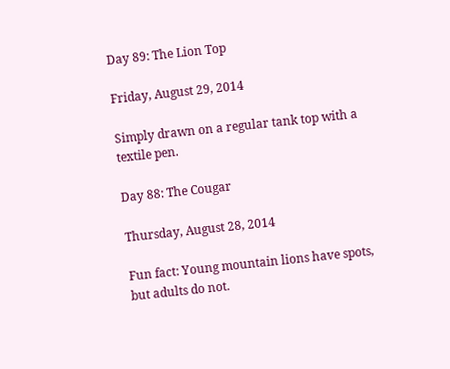Day 89: The Lion Top

Friday, August 29, 2014

Simply drawn on a regular tank top with a textile pen.

Day 88: The Cougar

Thursday, August 28, 2014

Fun fact: Young mountain lions have spots, but adults do not.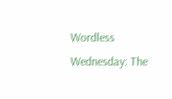Wordless Wednesday: The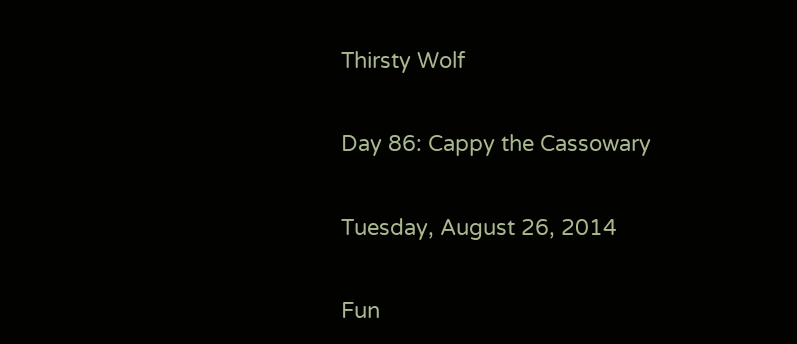Thirsty Wolf

Day 86: Cappy the Cassowary

Tuesday, August 26, 2014

Fun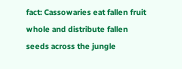fact: Cassowaries eat fallen fruit whole and distribute fallen seeds across the jungle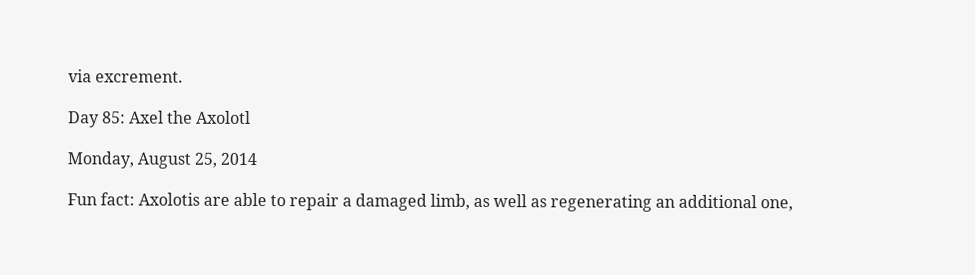via excrement.

Day 85: Axel the Axolotl

Monday, August 25, 2014

Fun fact: Axolotis are able to repair a damaged limb, as well as regenerating an additional one,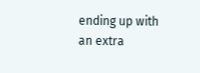ending up with an extra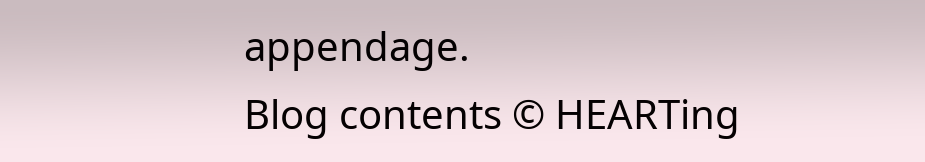appendage.
Blog contents © HEARTing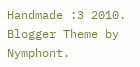Handmade :3 2010. Blogger Theme by Nymphont.